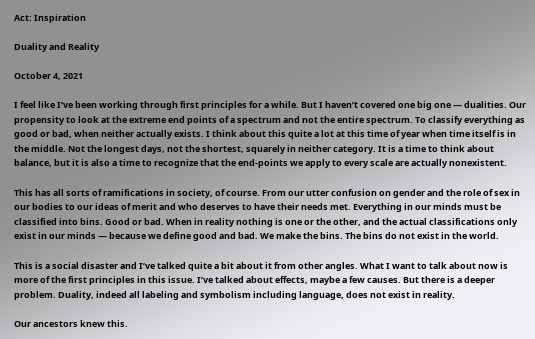Act: Inspiration

Duality and Reality

October 4, 2021

I feel like I’ve been working through first principles for a while. But I haven’t covered one big one — dualities. Our propensity to look at the extreme end points of a spectrum and not the entire spectrum. To classify everything as good or bad, when neither actually exists. I think about this quite a lot at this time of year when time itself is in the middle. Not the longest days, not the shortest, squarely in neither category. It is a time to think about balance, but it is also a time to recognize that the end-points we apply to every scale are actually nonexistent.

This has all sorts of ramifications in society, of course. From our utter confusion on gender and the role of sex in our bodies to our ideas of merit and who deserves to have their needs met. Everything in our minds must be classified into bins. Good or bad. When in reality nothing is one or the other, and the actual classifications only exist in our minds — because we define good and bad. We make the bins. The bins do not exist in the world.

This is a social disaster and I’ve talked quite a bit about it from other angles. What I want to talk about now is more of the first principles in this issue. I’ve talked about effects, maybe a few causes. But there is a deeper problem. Duality, indeed all labeling and symbolism including language, does not exist in reality.

Our ancestors knew this.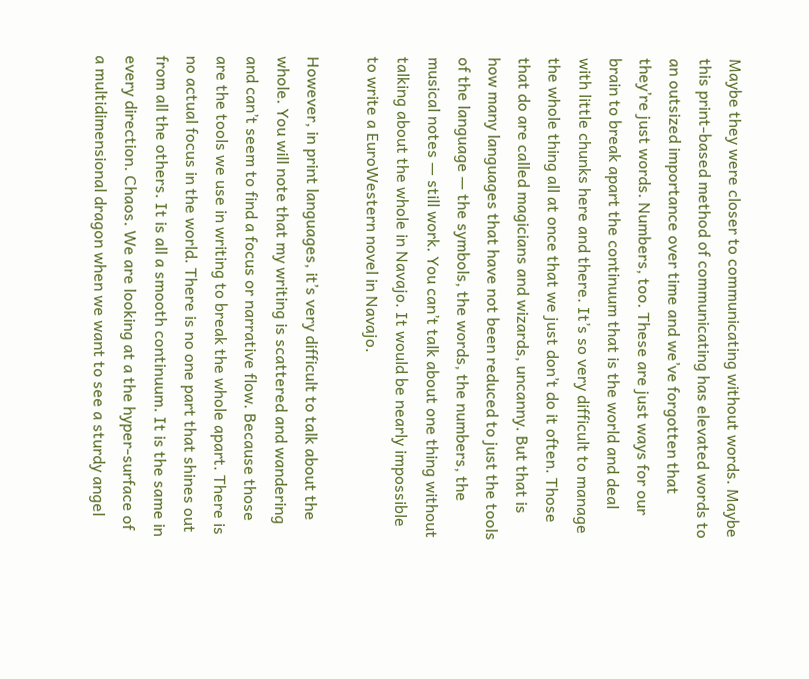Maybe they were closer to communicating without words. Maybe this print-based method of communicating has elevated words to an outsized importance over time and we’ve forgotten that they’re just words. Numbers, too. These are just ways for our brain to break apart the continuum that is the world and deal with little chunks here and there. It’s so very difficult to manage the whole thing all at once that we just don’t do it often. Those that do are called magicians and wizards, uncanny. But that is how many languages that have not been reduced to just the tools of the language — the symbols, the words, the numbers, the musical notes — still work. You can’t talk about one thing without talking about the whole in Navajo. It would be nearly impossible to write a EuroWestern novel in Navajo.

However, in print languages, it’s very difficult to talk about the whole. You will note that my writing is scattered and wandering and can’t seem to find a focus or narrative flow. Because those are the tools we use in writing to break the whole apart. There is no actual focus in the world. There is no one part that shines out from all the others. It is all a smooth continuum. It is the same in every direction. Chaos. We are looking at a the hyper-surface of a multidimensional dragon when we want to see a sturdy angel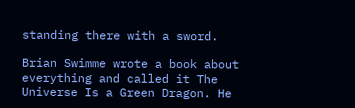standing there with a sword.

Brian Swimme wrote a book about everything and called it The Universe Is a Green Dragon. He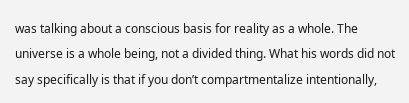was talking about a conscious basis for reality as a whole. The universe is a whole being, not a divided thing. What his words did not say specifically is that if you don’t compartmentalize intentionally,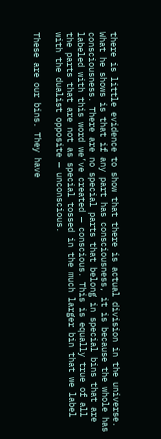there is little evidence to show that there is actual division in the universe. What he shows is that if any part has consciousness, it is because the whole has consciousness. There are no special parts that belong in special bins that are labeled with this word we’ve created — conscious. This is equally true of all the parts that are not as special tossed in the much larger bin that we label with the dualist opposite — unconscious.

These are our bins. They have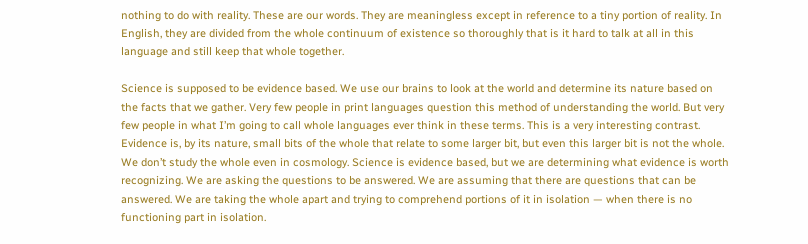nothing to do with reality. These are our words. They are meaningless except in reference to a tiny portion of reality. In English, they are divided from the whole continuum of existence so thoroughly that is it hard to talk at all in this language and still keep that whole together.

Science is supposed to be evidence based. We use our brains to look at the world and determine its nature based on the facts that we gather. Very few people in print languages question this method of understanding the world. But very few people in what I’m going to call whole languages ever think in these terms. This is a very interesting contrast. Evidence is, by its nature, small bits of the whole that relate to some larger bit, but even this larger bit is not the whole. We don’t study the whole even in cosmology. Science is evidence based, but we are determining what evidence is worth recognizing. We are asking the questions to be answered. We are assuming that there are questions that can be answered. We are taking the whole apart and trying to comprehend portions of it in isolation — when there is no functioning part in isolation.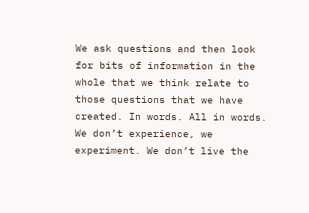We ask questions and then look for bits of information in the whole that we think relate to those questions that we have created. In words. All in words. We don’t experience, we experiment. We don’t live the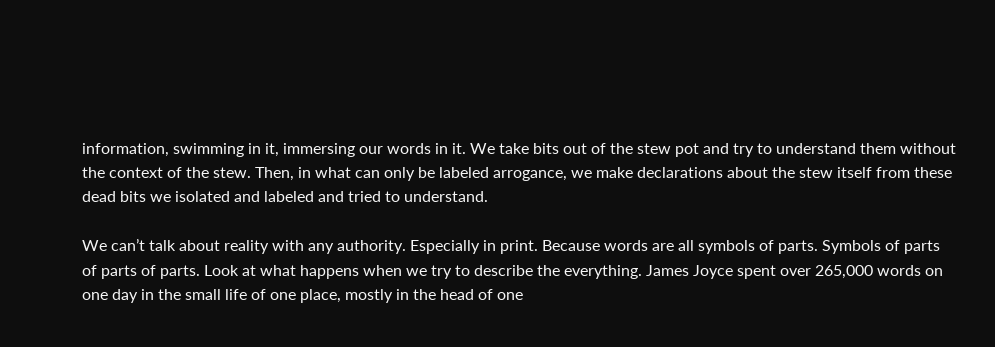information, swimming in it, immersing our words in it. We take bits out of the stew pot and try to understand them without the context of the stew. Then, in what can only be labeled arrogance, we make declarations about the stew itself from these dead bits we isolated and labeled and tried to understand.

We can’t talk about reality with any authority. Especially in print. Because words are all symbols of parts. Symbols of parts of parts of parts. Look at what happens when we try to describe the everything. James Joyce spent over 265,000 words on one day in the small life of one place, mostly in the head of one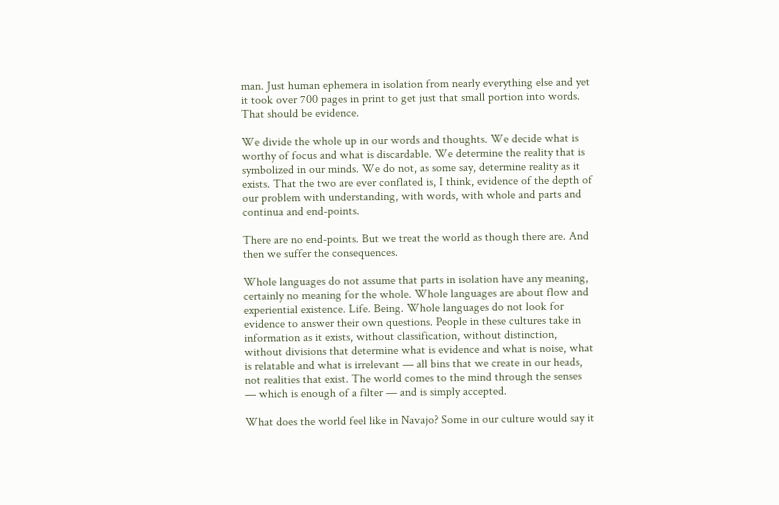man. Just human ephemera in isolation from nearly everything else and yet it took over 700 pages in print to get just that small portion into words. That should be evidence.

We divide the whole up in our words and thoughts. We decide what is worthy of focus and what is discardable. We determine the reality that is symbolized in our minds. We do not, as some say, determine reality as it exists. That the two are ever conflated is, I think, evidence of the depth of our problem with understanding, with words, with whole and parts and continua and end-points.

There are no end-points. But we treat the world as though there are. And then we suffer the consequences.

Whole languages do not assume that parts in isolation have any meaning, certainly no meaning for the whole. Whole languages are about flow and experiential existence. Life. Being. Whole languages do not look for evidence to answer their own questions. People in these cultures take in information as it exists, without classification, without distinction, without divisions that determine what is evidence and what is noise, what is relatable and what is irrelevant — all bins that we create in our heads, not realities that exist. The world comes to the mind through the senses — which is enough of a filter — and is simply accepted.

What does the world feel like in Navajo? Some in our culture would say it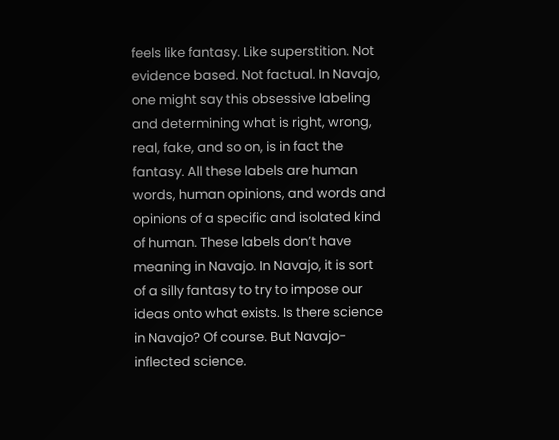feels like fantasy. Like superstition. Not evidence based. Not factual. In Navajo, one might say this obsessive labeling and determining what is right, wrong, real, fake, and so on, is in fact the fantasy. All these labels are human words, human opinions, and words and opinions of a specific and isolated kind of human. These labels don’t have meaning in Navajo. In Navajo, it is sort of a silly fantasy to try to impose our ideas onto what exists. Is there science in Navajo? Of course. But Navajo-inflected science.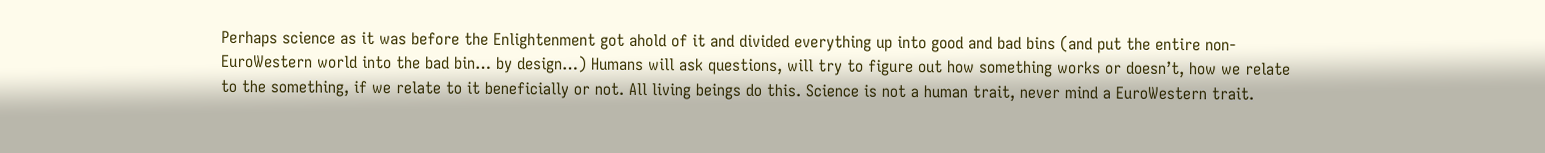Perhaps science as it was before the Enlightenment got ahold of it and divided everything up into good and bad bins (and put the entire non-EuroWestern world into the bad bin… by design…) Humans will ask questions, will try to figure out how something works or doesn’t, how we relate to the something, if we relate to it beneficially or not. All living beings do this. Science is not a human trait, never mind a EuroWestern trait.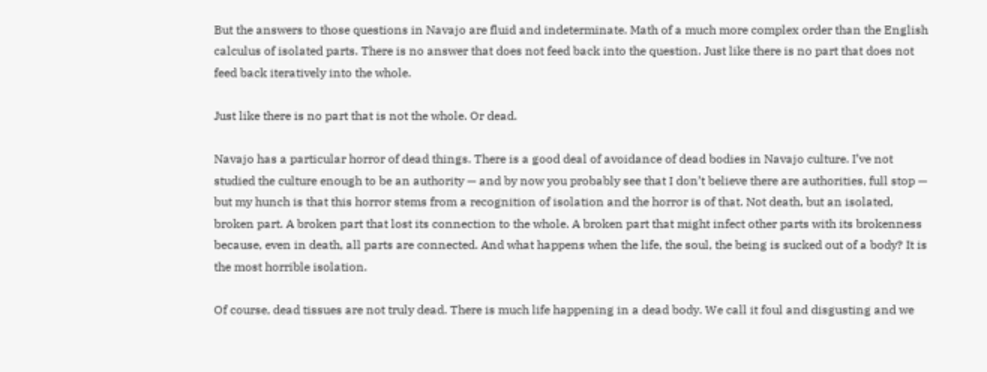But the answers to those questions in Navajo are fluid and indeterminate. Math of a much more complex order than the English calculus of isolated parts. There is no answer that does not feed back into the question. Just like there is no part that does not feed back iteratively into the whole.

Just like there is no part that is not the whole. Or dead.

Navajo has a particular horror of dead things. There is a good deal of avoidance of dead bodies in Navajo culture. I’ve not studied the culture enough to be an authority — and by now you probably see that I don’t believe there are authorities, full stop — but my hunch is that this horror stems from a recognition of isolation and the horror is of that. Not death, but an isolated, broken part. A broken part that lost its connection to the whole. A broken part that might infect other parts with its brokenness because, even in death, all parts are connected. And what happens when the life, the soul, the being is sucked out of a body? It is the most horrible isolation.

Of course, dead tissues are not truly dead. There is much life happening in a dead body. We call it foul and disgusting and we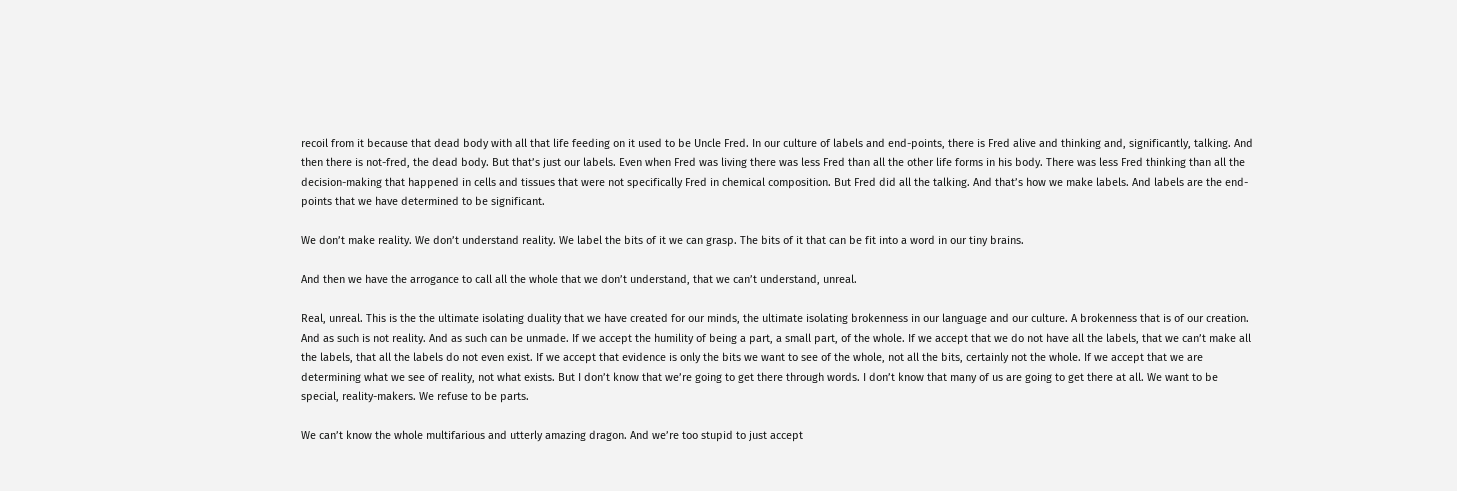recoil from it because that dead body with all that life feeding on it used to be Uncle Fred. In our culture of labels and end-points, there is Fred alive and thinking and, significantly, talking. And then there is not-fred, the dead body. But that’s just our labels. Even when Fred was living there was less Fred than all the other life forms in his body. There was less Fred thinking than all the decision-making that happened in cells and tissues that were not specifically Fred in chemical composition. But Fred did all the talking. And that’s how we make labels. And labels are the end-points that we have determined to be significant.

We don’t make reality. We don’t understand reality. We label the bits of it we can grasp. The bits of it that can be fit into a word in our tiny brains.

And then we have the arrogance to call all the whole that we don’t understand, that we can’t understand, unreal.

Real, unreal. This is the the ultimate isolating duality that we have created for our minds, the ultimate isolating brokenness in our language and our culture. A brokenness that is of our creation. And as such is not reality. And as such can be unmade. If we accept the humility of being a part, a small part, of the whole. If we accept that we do not have all the labels, that we can’t make all the labels, that all the labels do not even exist. If we accept that evidence is only the bits we want to see of the whole, not all the bits, certainly not the whole. If we accept that we are determining what we see of reality, not what exists. But I don’t know that we’re going to get there through words. I don’t know that many of us are going to get there at all. We want to be special, reality-makers. We refuse to be parts.

We can’t know the whole multifarious and utterly amazing dragon. And we’re too stupid to just accept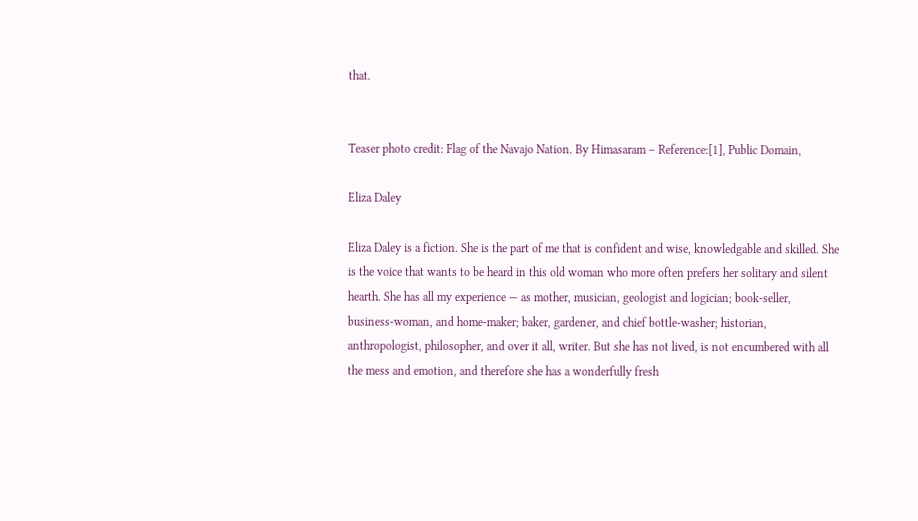that.


Teaser photo credit: Flag of the Navajo Nation. By Himasaram – Reference:[1], Public Domain,

Eliza Daley

Eliza Daley is a fiction. She is the part of me that is confident and wise, knowledgable and skilled. She is the voice that wants to be heard in this old woman who more often prefers her solitary and silent hearth. She has all my experience — as mother, musician, geologist and logician; book-seller, business-woman, and home-maker; baker, gardener, and chief bottle-washer; historian, anthropologist, philosopher, and over it all, writer. But she has not lived, is not encumbered with all the mess and emotion, and therefore she has a wonderfully fresh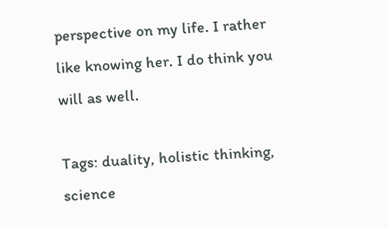perspective on my life. I rather like knowing her. I do think you will as well.

Tags: duality, holistic thinking, science